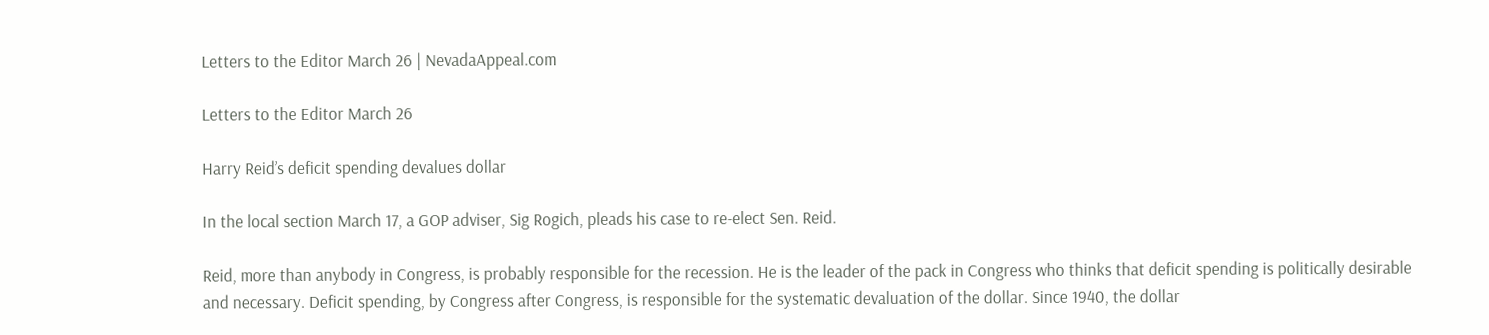Letters to the Editor March 26 | NevadaAppeal.com

Letters to the Editor March 26

Harry Reid’s deficit spending devalues dollar

In the local section March 17, a GOP adviser, Sig Rogich, pleads his case to re-elect Sen. Reid.

Reid, more than anybody in Congress, is probably responsible for the recession. He is the leader of the pack in Congress who thinks that deficit spending is politically desirable and necessary. Deficit spending, by Congress after Congress, is responsible for the systematic devaluation of the dollar. Since 1940, the dollar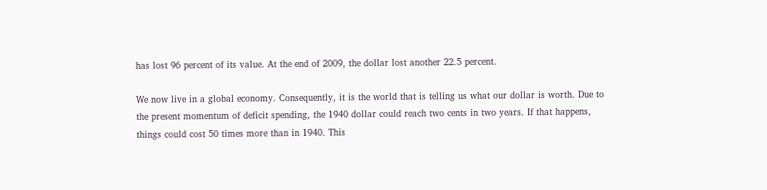has lost 96 percent of its value. At the end of 2009, the dollar lost another 22.5 percent.

We now live in a global economy. Consequently, it is the world that is telling us what our dollar is worth. Due to the present momentum of deficit spending, the 1940 dollar could reach two cents in two years. If that happens, things could cost 50 times more than in 1940. This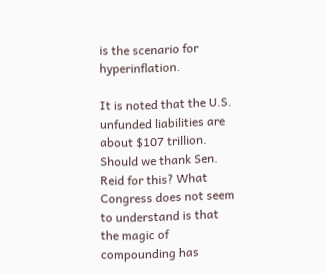is the scenario for hyperinflation.

It is noted that the U.S. unfunded liabilities are about $107 trillion. Should we thank Sen. Reid for this? What Congress does not seem to understand is that the magic of compounding has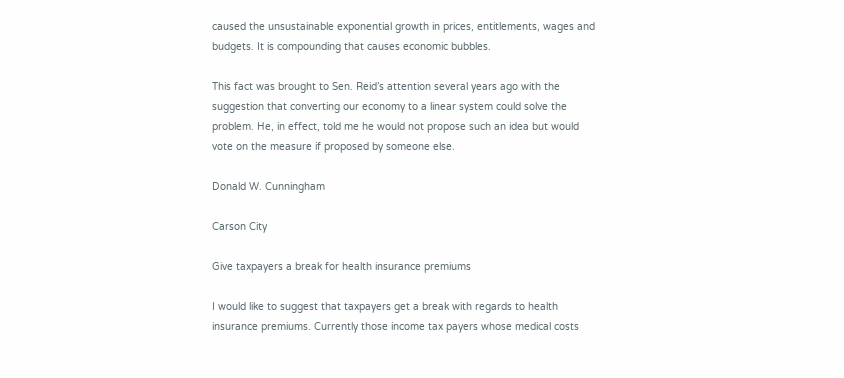caused the unsustainable exponential growth in prices, entitlements, wages and budgets. It is compounding that causes economic bubbles.

This fact was brought to Sen. Reid’s attention several years ago with the suggestion that converting our economy to a linear system could solve the problem. He, in effect, told me he would not propose such an idea but would vote on the measure if proposed by someone else.

Donald W. Cunningham

Carson City

Give taxpayers a break for health insurance premiums

I would like to suggest that taxpayers get a break with regards to health insurance premiums. Currently those income tax payers whose medical costs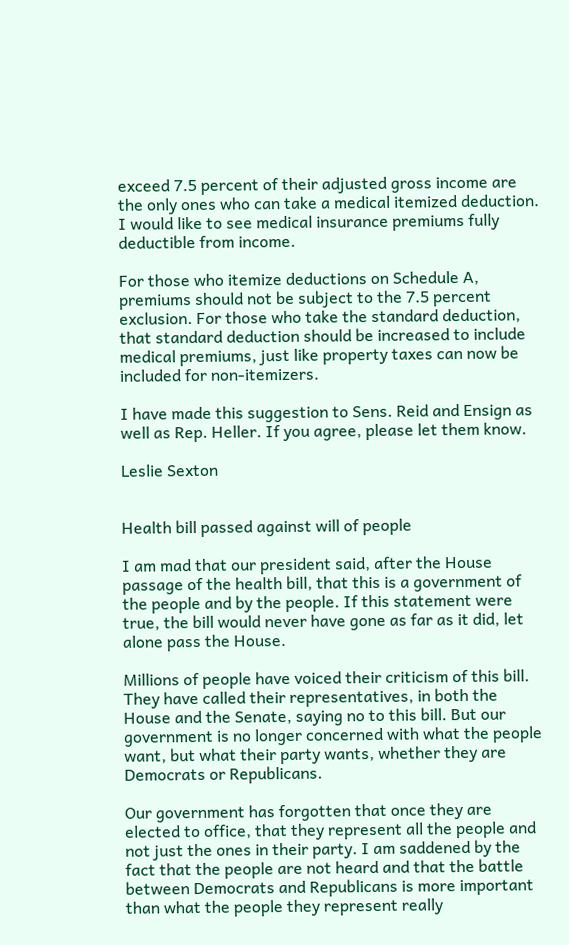exceed 7.5 percent of their adjusted gross income are the only ones who can take a medical itemized deduction. I would like to see medical insurance premiums fully deductible from income.

For those who itemize deductions on Schedule A, premiums should not be subject to the 7.5 percent exclusion. For those who take the standard deduction, that standard deduction should be increased to include medical premiums, just like property taxes can now be included for non-itemizers.

I have made this suggestion to Sens. Reid and Ensign as well as Rep. Heller. If you agree, please let them know.

Leslie Sexton


Health bill passed against will of people

I am mad that our president said, after the House passage of the health bill, that this is a government of the people and by the people. If this statement were true, the bill would never have gone as far as it did, let alone pass the House.

Millions of people have voiced their criticism of this bill. They have called their representatives, in both the House and the Senate, saying no to this bill. But our government is no longer concerned with what the people want, but what their party wants, whether they are Democrats or Republicans.

Our government has forgotten that once they are elected to office, that they represent all the people and not just the ones in their party. I am saddened by the fact that the people are not heard and that the battle between Democrats and Republicans is more important than what the people they represent really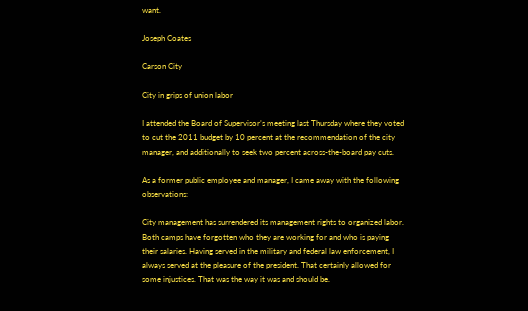want.

Joseph Coates

Carson City

City in grips of union labor

I attended the Board of Supervisor’s meeting last Thursday where they voted to cut the 2011 budget by 10 percent at the recommendation of the city manager, and additionally to seek two percent across-the-board pay cuts.

As a former public employee and manager, I came away with the following observations:

City management has surrendered its management rights to organized labor. Both camps have forgotten who they are working for and who is paying their salaries. Having served in the military and federal law enforcement, I always served at the pleasure of the president. That certainly allowed for some injustices. That was the way it was and should be.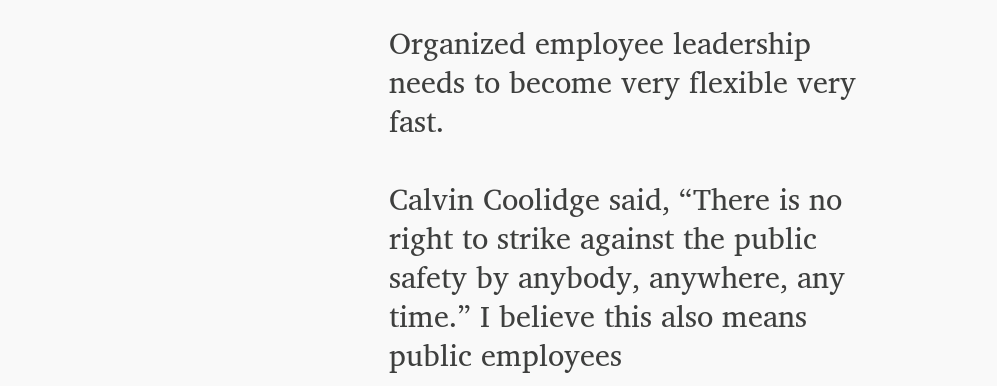Organized employee leadership needs to become very flexible very fast.

Calvin Coolidge said, “There is no right to strike against the public safety by anybody, anywhere, any time.” I believe this also means public employees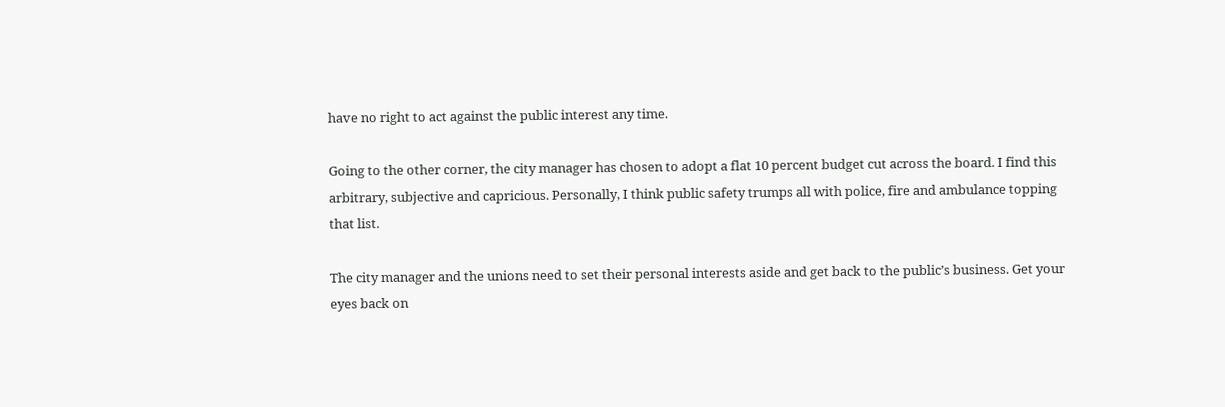have no right to act against the public interest any time.

Going to the other corner, the city manager has chosen to adopt a flat 10 percent budget cut across the board. I find this arbitrary, subjective and capricious. Personally, I think public safety trumps all with police, fire and ambulance topping that list.

The city manager and the unions need to set their personal interests aside and get back to the public’s business. Get your eyes back on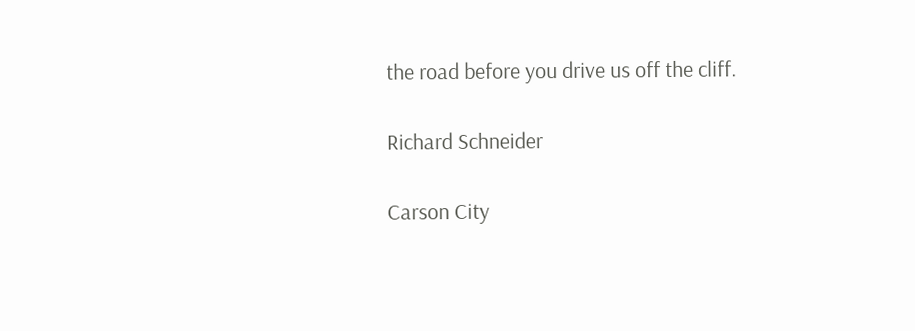the road before you drive us off the cliff.

Richard Schneider

Carson City